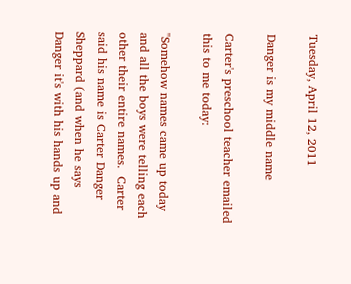Tuesday, April 12, 2011

Danger is my middle name

Carter's preschool teacher emailed this to me today:

"Somehow names came up today and all the boys were telling each other their entire names.  Carter said his name is Carter Danger Sheppard (and when he says Danger it's with his hands up and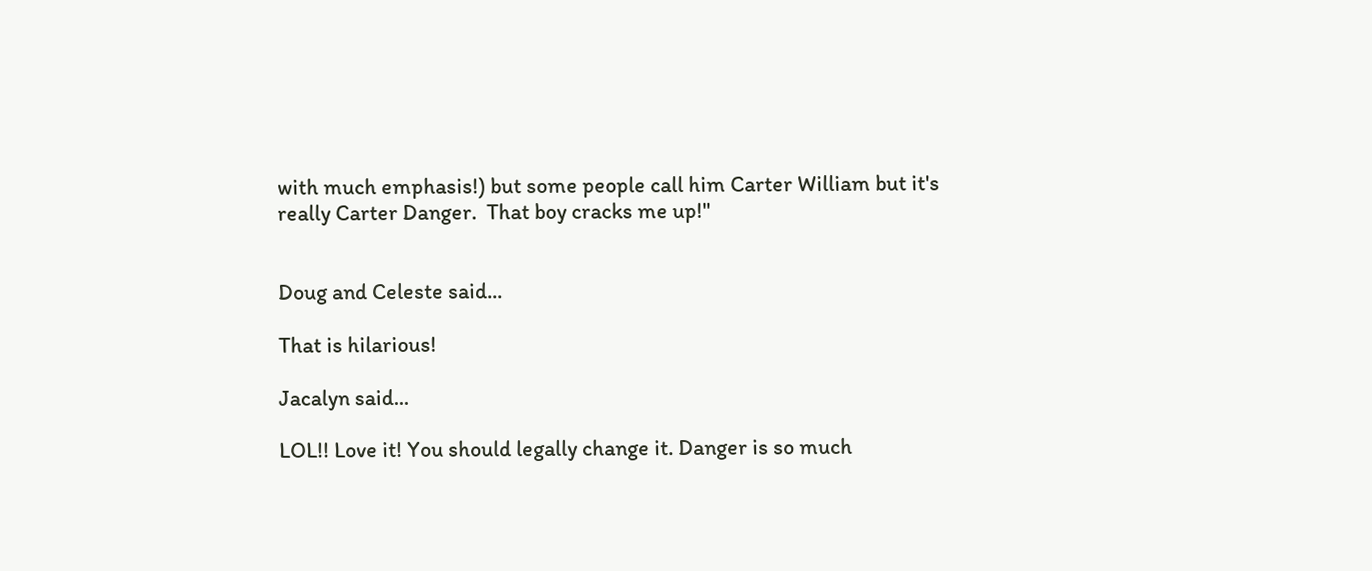with much emphasis!) but some people call him Carter William but it's really Carter Danger.  That boy cracks me up!"


Doug and Celeste said...

That is hilarious!

Jacalyn said...

LOL!! Love it! You should legally change it. Danger is so much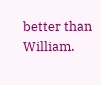better than William.